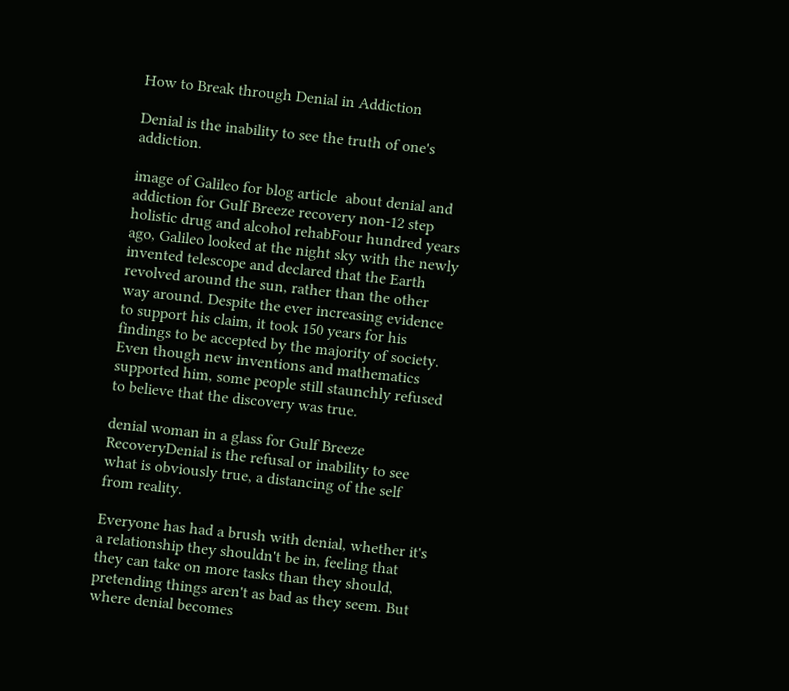How to Break through Denial in Addiction

Denial is the inability to see the truth of one's addiction.

image of Galileo for blog article  about denial and addiction for Gulf Breeze recovery non-12 step holistic drug and alcohol rehabFour hundred years ago, Galileo looked at the night sky with the newly invented telescope and declared that the Earth revolved around the sun, rather than the other way around. Despite the ever increasing evidence to support his claim, it took 150 years for his findings to be accepted by the majority of society. Even though new inventions and mathematics supported him, some people still staunchly refused to believe that the discovery was true.

denial woman in a glass for Gulf Breeze RecoveryDenial is the refusal or inability to see what is obviously true, a distancing of the self from reality.

Everyone has had a brush with denial, whether it's a relationship they shouldn't be in, feeling that they can take on more tasks than they should, pretending things aren't as bad as they seem. But where denial becomes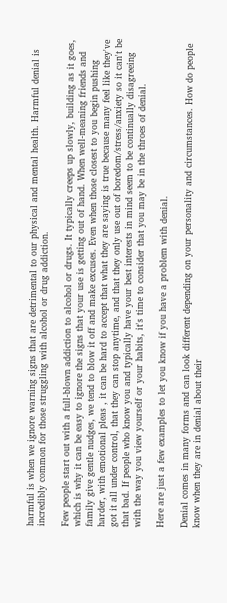harmful is when we ignore warning signs that are detrimental to our physical and mental health. Harmful denial is incredibly common for those struggling with alcohol or drug addiction.

Few people start out with a full-blown addiction to alcohol or drugs. It typically creeps up slowly, building as it goes, which is why it can be easy to ignore the signs that your use is getting out of hand. When well-meaning friends and family give gentle nudges, we tend to blow it off and make excuses. Even when those closest to you begin pushing harder, with emotional pleas , it can be hard to accept that what they are saying is true because many feel like they've got it all under control, that they can stop anytime, and that they only use out of boredom/stress/anxiety so it can't be that bad. If people who know you and typically have your best interests in mind seem to be continually disagreeing with the way you view yourself or your habits, it's time to consider that you may be in the throes of denial.

Here are just a few examples to let you know if you have a problem with denial.

Denial comes in many forms and can look different depending on your personality and circumstances. How do people know when they are in denial about their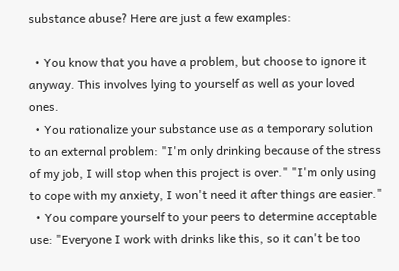substance abuse? Here are just a few examples:

  • You know that you have a problem, but choose to ignore it anyway. This involves lying to yourself as well as your loved ones.
  • You rationalize your substance use as a temporary solution to an external problem: "I'm only drinking because of the stress of my job, I will stop when this project is over." "I'm only using to cope with my anxiety, I won't need it after things are easier."
  • You compare yourself to your peers to determine acceptable use: "Everyone I work with drinks like this, so it can't be too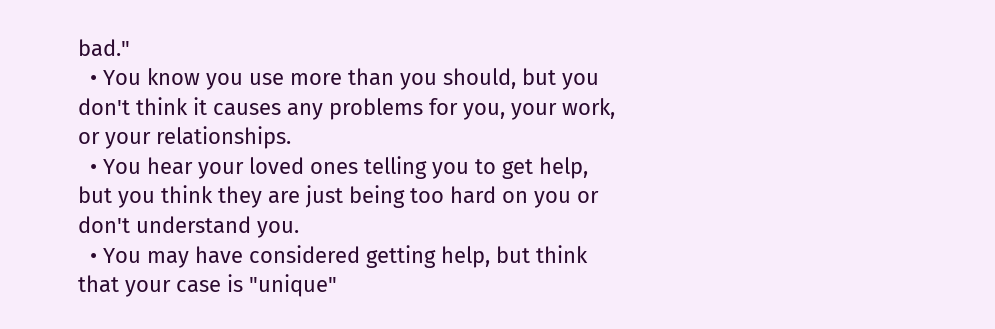bad."
  • You know you use more than you should, but you don't think it causes any problems for you, your work, or your relationships.
  • You hear your loved ones telling you to get help, but you think they are just being too hard on you or don't understand you.
  • You may have considered getting help, but think that your case is "unique"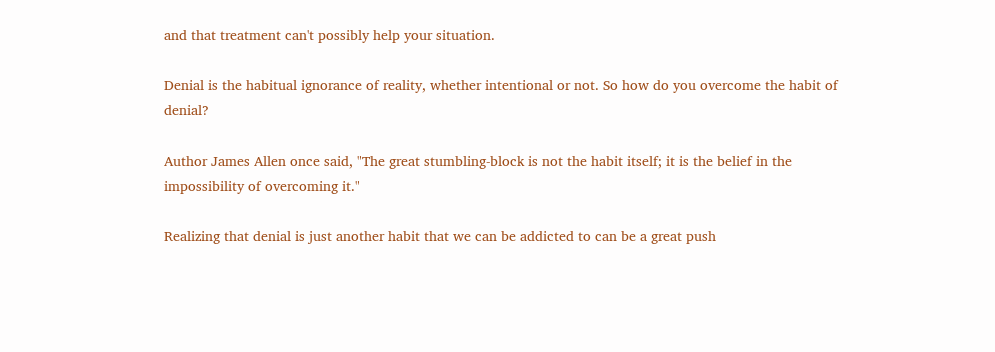and that treatment can't possibly help your situation.

Denial is the habitual ignorance of reality, whether intentional or not. So how do you overcome the habit of denial?

Author James Allen once said, "The great stumbling-block is not the habit itself; it is the belief in the impossibility of overcoming it."

Realizing that denial is just another habit that we can be addicted to can be a great push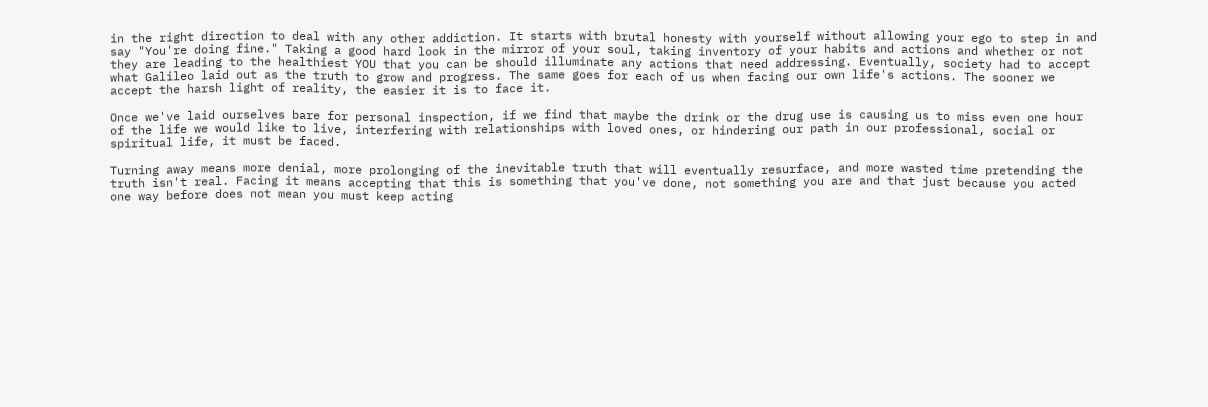in the right direction to deal with any other addiction. It starts with brutal honesty with yourself without allowing your ego to step in and say "You're doing fine." Taking a good hard look in the mirror of your soul, taking inventory of your habits and actions and whether or not they are leading to the healthiest YOU that you can be should illuminate any actions that need addressing. Eventually, society had to accept what Galileo laid out as the truth to grow and progress. The same goes for each of us when facing our own life's actions. The sooner we accept the harsh light of reality, the easier it is to face it.

Once we've laid ourselves bare for personal inspection, if we find that maybe the drink or the drug use is causing us to miss even one hour of the life we would like to live, interfering with relationships with loved ones, or hindering our path in our professional, social or spiritual life, it must be faced.

Turning away means more denial, more prolonging of the inevitable truth that will eventually resurface, and more wasted time pretending the truth isn't real. Facing it means accepting that this is something that you've done, not something you are and that just because you acted one way before does not mean you must keep acting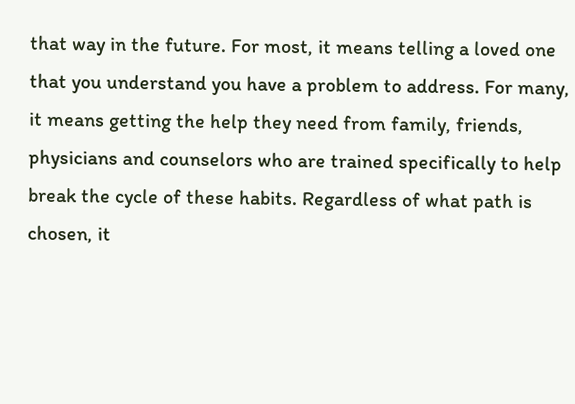that way in the future. For most, it means telling a loved one that you understand you have a problem to address. For many, it means getting the help they need from family, friends, physicians and counselors who are trained specifically to help break the cycle of these habits. Regardless of what path is chosen, it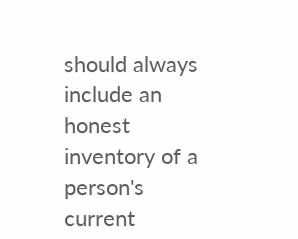should always include an honest inventory of a person's current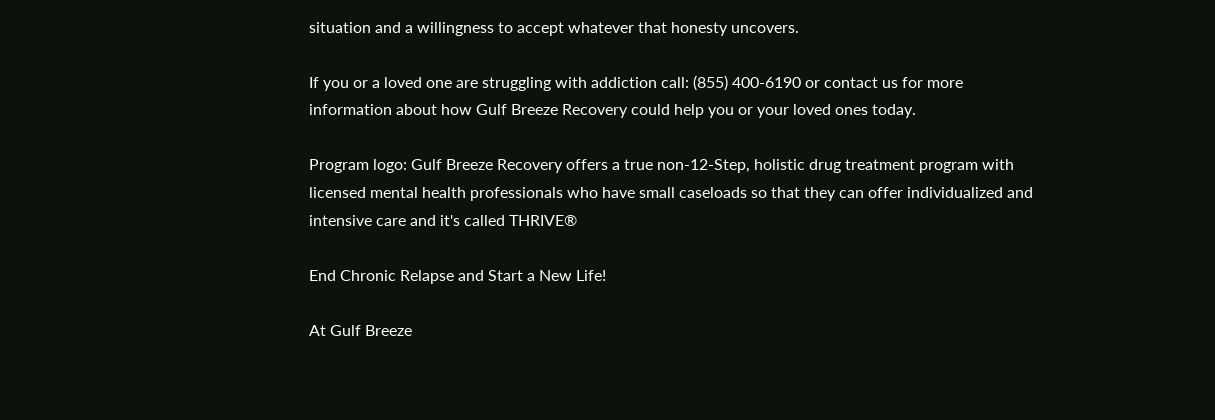situation and a willingness to accept whatever that honesty uncovers.

If you or a loved one are struggling with addiction call: (855) 400-6190 or contact us for more information about how Gulf Breeze Recovery could help you or your loved ones today.

Program logo: Gulf Breeze Recovery offers a true non-12-Step, holistic drug treatment program with licensed mental health professionals who have small caseloads so that they can offer individualized and intensive care and it's called THRIVE®

End Chronic Relapse and Start a New Life!

At Gulf Breeze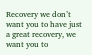Recovery we don’t want you to have just a great recovery, we want you to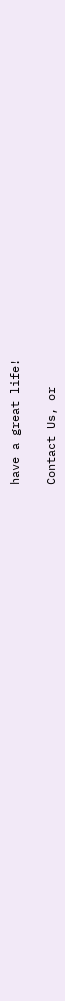have a great life!

Contact Us, or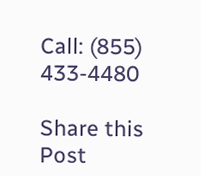Call: (855) 433-4480

Share this Post